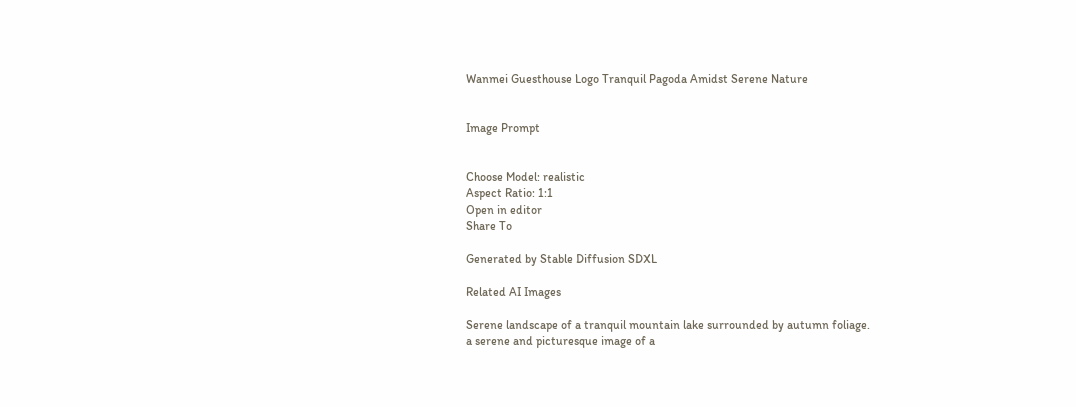Wanmei Guesthouse Logo Tranquil Pagoda Amidst Serene Nature


Image Prompt


Choose Model: realistic
Aspect Ratio: 1:1
Open in editor
Share To

Generated by Stable Diffusion SDXL

Related AI Images

Serene landscape of a tranquil mountain lake surrounded by autumn foliage.
a serene and picturesque image of a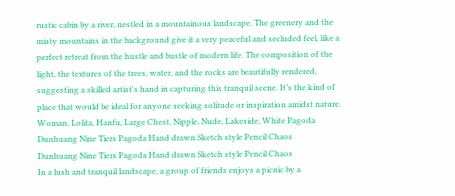rustic cabin by a river, nestled in a mountainous landscape. The greenery and the misty mountains in the background give it a very peaceful and secluded feel, like a perfect retreat from the hustle and bustle of modern life. The composition of the light, the textures of the trees, water, and the rocks are beautifully rendered, suggesting a skilled artist's hand in capturing this tranquil scene. It’s the kind of place that would be ideal for anyone seeking solitude or inspiration amidst nature.
Woman, Lolita, Hanfu, Large Chest, Nipple, Nude, Lakeside, White Pagoda
Dunhuang Nine Tiers Pagoda Hand drawn Sketch style Pencil Chaos
Dunhuang Nine Tiers Pagoda Hand drawn Sketch style Pencil Chaos
In a lush and tranquil landscape, a group of friends enjoys a picnic by a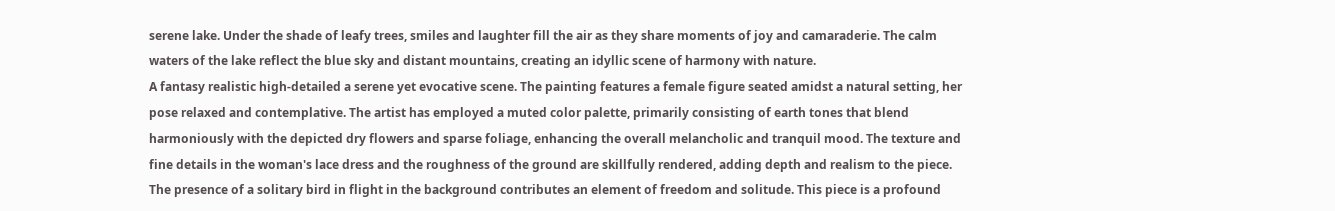serene lake. Under the shade of leafy trees, smiles and laughter fill the air as they share moments of joy and camaraderie. The calm waters of the lake reflect the blue sky and distant mountains, creating an idyllic scene of harmony with nature.
A fantasy realistic high-detailed a serene yet evocative scene. The painting features a female figure seated amidst a natural setting, her pose relaxed and contemplative. The artist has employed a muted color palette, primarily consisting of earth tones that blend harmoniously with the depicted dry flowers and sparse foliage, enhancing the overall melancholic and tranquil mood. The texture and fine details in the woman's lace dress and the roughness of the ground are skillfully rendered, adding depth and realism to the piece. The presence of a solitary bird in flight in the background contributes an element of freedom and solitude. This piece is a profound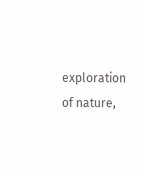exploration of nature,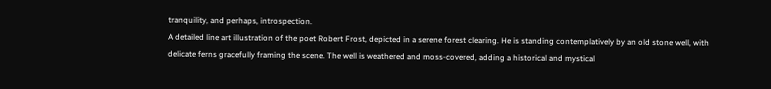tranquility, and perhaps, introspection.
A detailed line art illustration of the poet Robert Frost, depicted in a serene forest clearing. He is standing contemplatively by an old stone well, with delicate ferns gracefully framing the scene. The well is weathered and moss-covered, adding a historical and mystical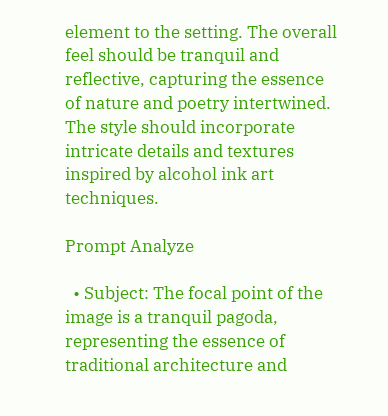element to the setting. The overall feel should be tranquil and reflective, capturing the essence of nature and poetry intertwined. The style should incorporate intricate details and textures inspired by alcohol ink art techniques.

Prompt Analyze

  • Subject: The focal point of the image is a tranquil pagoda, representing the essence of traditional architecture and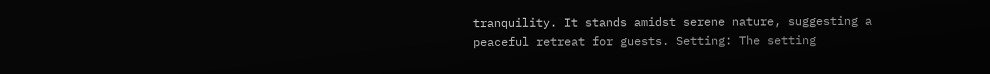tranquility. It stands amidst serene nature, suggesting a peaceful retreat for guests. Setting: The setting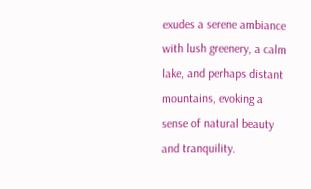exudes a serene ambiance with lush greenery, a calm lake, and perhaps distant mountains, evoking a sense of natural beauty and tranquility.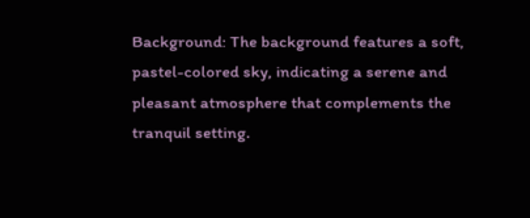Background: The background features a soft, pastel-colored sky, indicating a serene and pleasant atmosphere that complements the tranquil setting.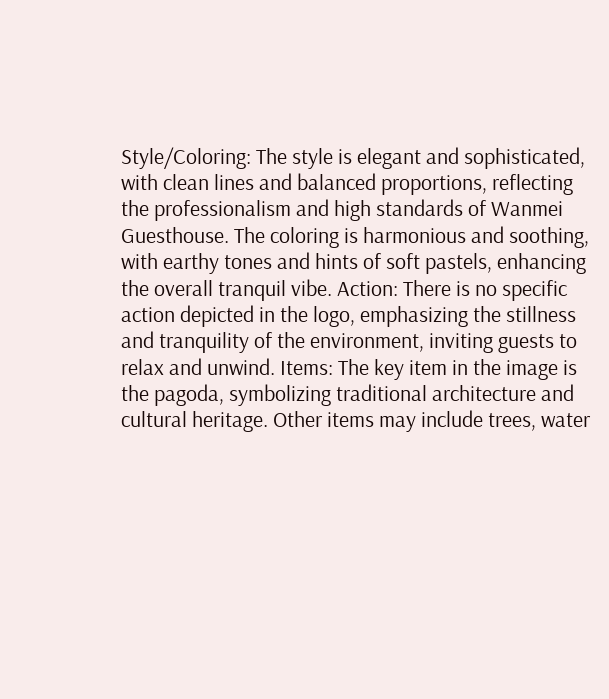Style/Coloring: The style is elegant and sophisticated, with clean lines and balanced proportions, reflecting the professionalism and high standards of Wanmei Guesthouse. The coloring is harmonious and soothing, with earthy tones and hints of soft pastels, enhancing the overall tranquil vibe. Action: There is no specific action depicted in the logo, emphasizing the stillness and tranquility of the environment, inviting guests to relax and unwind. Items: The key item in the image is the pagoda, symbolizing traditional architecture and cultural heritage. Other items may include trees, water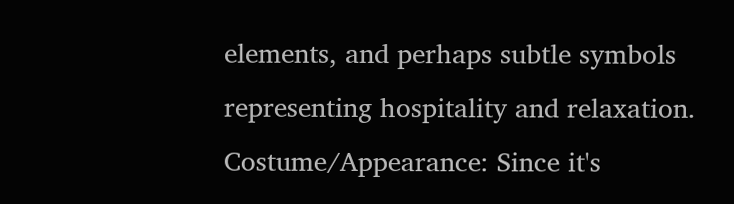elements, and perhaps subtle symbols representing hospitality and relaxation. Costume/Appearance: Since it's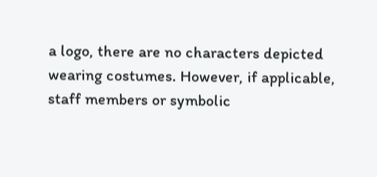a logo, there are no characters depicted wearing costumes. However, if applicable, staff members or symbolic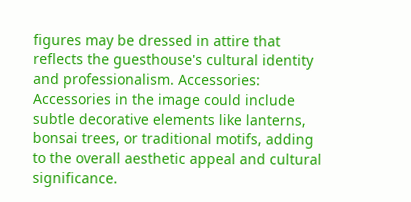figures may be dressed in attire that reflects the guesthouse's cultural identity and professionalism. Accessories: Accessories in the image could include subtle decorative elements like lanterns, bonsai trees, or traditional motifs, adding to the overall aesthetic appeal and cultural significance.